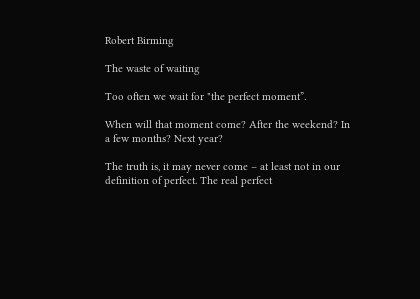Robert Birming

The waste of waiting

Too often we wait for "the perfect moment”.

When will that moment come? After the weekend? In a few months? Next year?

The truth is, it may never come – at least not in our definition of perfect. The real perfect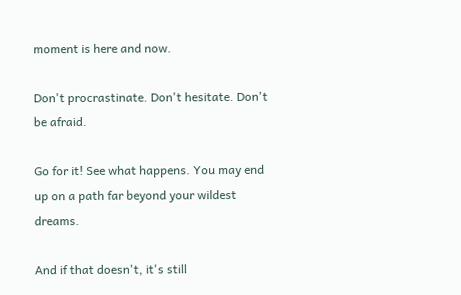moment is here and now.

Don't procrastinate. Don't hesitate. Don't be afraid.

Go for it! See what happens. You may end up on a path far beyond your wildest dreams.

And if that doesn't, it's still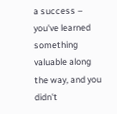a success – you've learned something valuable along the way, and you didn't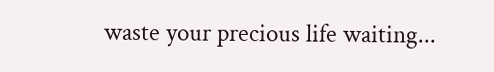waste your precious life waiting...